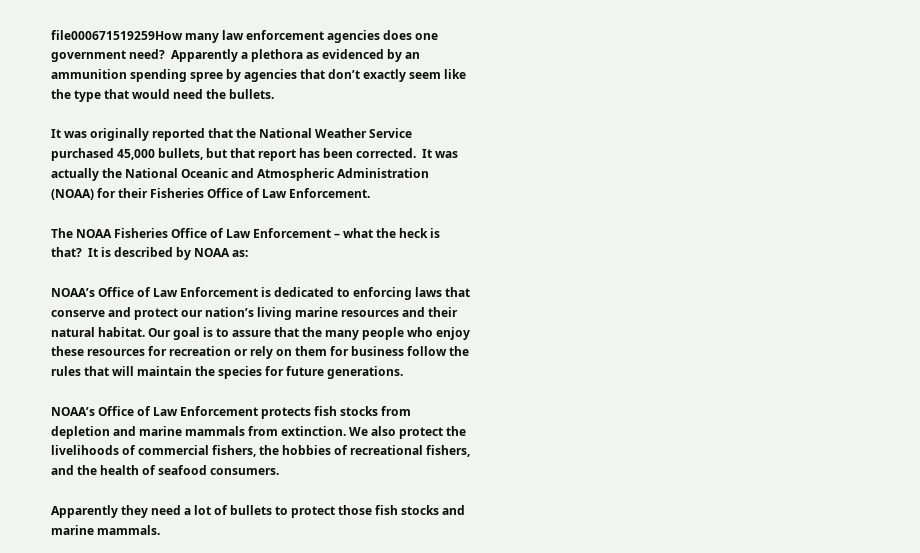file000671519259How many law enforcement agencies does one government need?  Apparently a plethora as evidenced by an ammunition spending spree by agencies that don’t exactly seem like the type that would need the bullets.

It was originally reported that the National Weather Service purchased 45,000 bullets, but that report has been corrected.  It was actually the National Oceanic and Atmospheric Administration (NOAA) for their Fisheries Office of Law Enforcement.

The NOAA Fisheries Office of Law Enforcement – what the heck is that?  It is described by NOAA as:

NOAA’s Office of Law Enforcement is dedicated to enforcing laws that conserve and protect our nation’s living marine resources and their natural habitat. Our goal is to assure that the many people who enjoy these resources for recreation or rely on them for business follow the rules that will maintain the species for future generations.

NOAA’s Office of Law Enforcement protects fish stocks from depletion and marine mammals from extinction. We also protect the livelihoods of commercial fishers, the hobbies of recreational fishers, and the health of seafood consumers.

Apparently they need a lot of bullets to protect those fish stocks and marine mammals.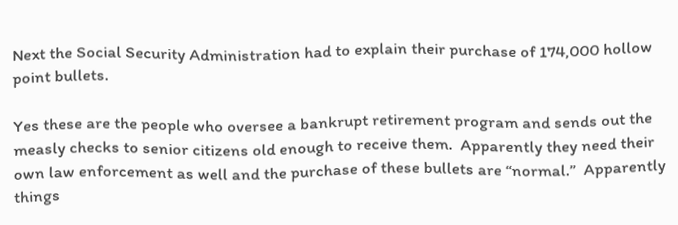Next the Social Security Administration had to explain their purchase of 174,000 hollow point bullets.

Yes these are the people who oversee a bankrupt retirement program and sends out the measly checks to senior citizens old enough to receive them.  Apparently they need their own law enforcement as well and the purchase of these bullets are “normal.”  Apparently things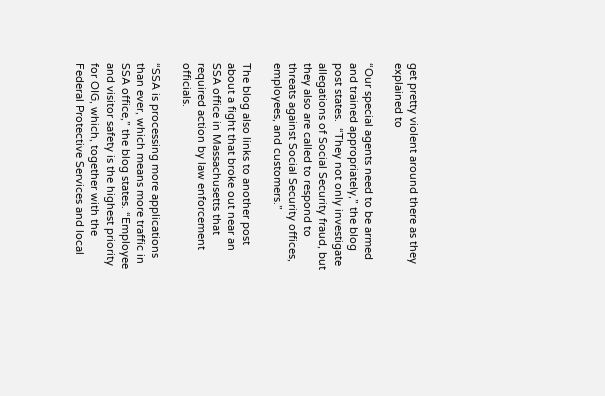get pretty violent around there as they explained to

“Our special agents need to be armed and trained appropriately,” the blog post states.  “They not only investigate allegations of Social Security fraud, but they also are called to respond to threats against Social Security offices, employees, and customers.”

The blog also links to another post about a fight that broke out near an SSA office in Massachusetts that required action by law enforcement officials.

“SSA is processing more applications than ever, which means more traffic in SSA office,” the blog states. “Employee and visitor safety is the highest priority for OIG, which, together with the Federal Protective Services and local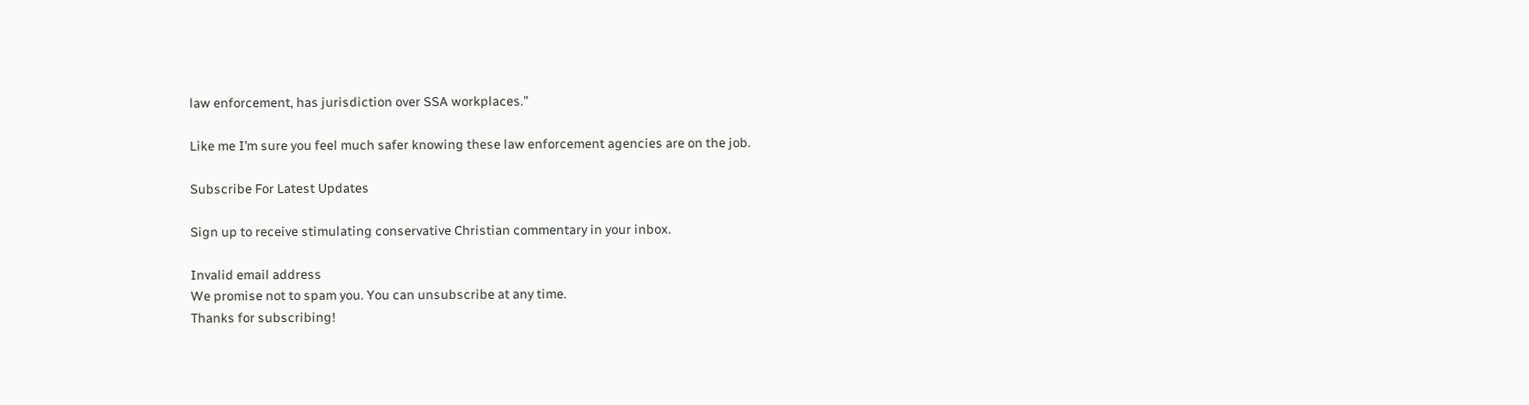law enforcement, has jurisdiction over SSA workplaces.”

Like me I’m sure you feel much safer knowing these law enforcement agencies are on the job.

Subscribe For Latest Updates

Sign up to receive stimulating conservative Christian commentary in your inbox.

Invalid email address
We promise not to spam you. You can unsubscribe at any time.
Thanks for subscribing!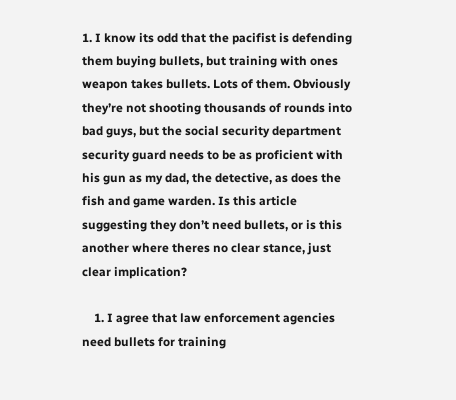1. I know its odd that the pacifist is defending them buying bullets, but training with ones weapon takes bullets. Lots of them. Obviously they’re not shooting thousands of rounds into bad guys, but the social security department security guard needs to be as proficient with his gun as my dad, the detective, as does the fish and game warden. Is this article suggesting they don’t need bullets, or is this another where theres no clear stance, just clear implication?

    1. I agree that law enforcement agencies need bullets for training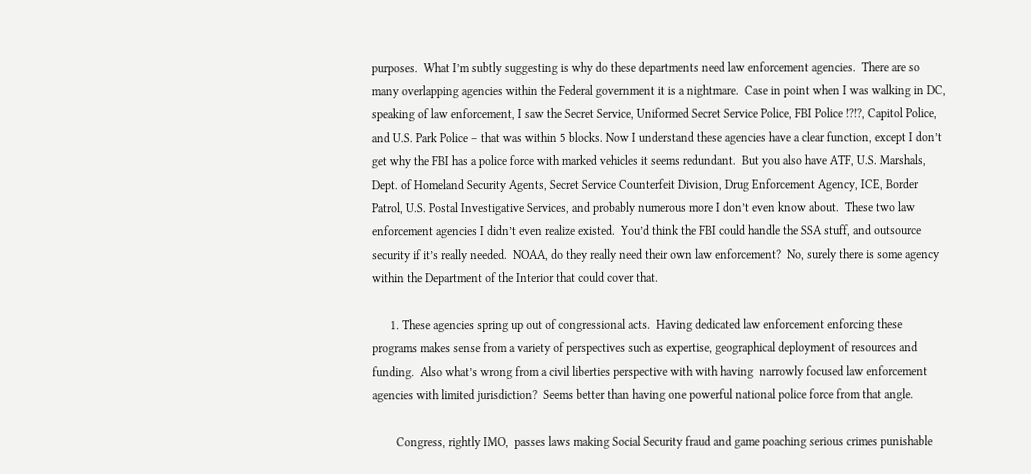purposes.  What I’m subtly suggesting is why do these departments need law enforcement agencies.  There are so many overlapping agencies within the Federal government it is a nightmare.  Case in point when I was walking in DC, speaking of law enforcement, I saw the Secret Service, Uniformed Secret Service Police, FBI Police !?!?, Capitol Police, and U.S. Park Police – that was within 5 blocks. Now I understand these agencies have a clear function, except I don’t get why the FBI has a police force with marked vehicles it seems redundant.  But you also have ATF, U.S. Marshals, Dept. of Homeland Security Agents, Secret Service Counterfeit Division, Drug Enforcement Agency, ICE, Border Patrol, U.S. Postal Investigative Services, and probably numerous more I don’t even know about.  These two law enforcement agencies I didn’t even realize existed.  You’d think the FBI could handle the SSA stuff, and outsource security if it’s really needed.  NOAA, do they really need their own law enforcement?  No, surely there is some agency within the Department of the Interior that could cover that.

      1. These agencies spring up out of congressional acts.  Having dedicated law enforcement enforcing these programs makes sense from a variety of perspectives such as expertise, geographical deployment of resources and funding.  Also what’s wrong from a civil liberties perspective with with having  narrowly focused law enforcement agencies with limited jurisdiction?  Seems better than having one powerful national police force from that angle.

        Congress, rightly IMO,  passes laws making Social Security fraud and game poaching serious crimes punishable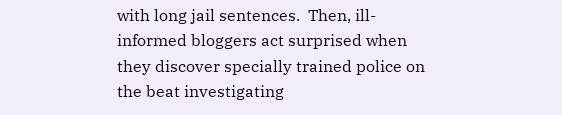with long jail sentences.  Then, ill-informed bloggers act surprised when they discover specially trained police on the beat investigating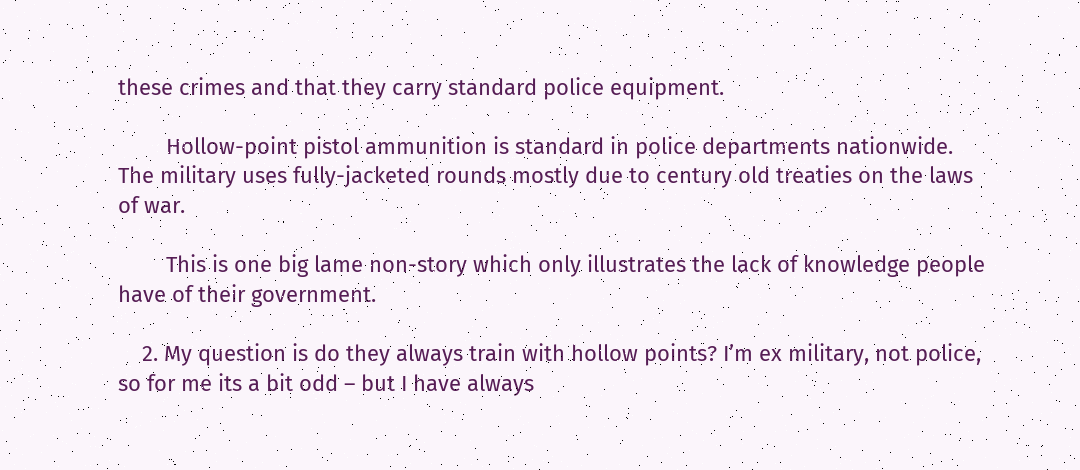these crimes and that they carry standard police equipment.

        Hollow-point pistol ammunition is standard in police departments nationwide.  The military uses fully-jacketed rounds mostly due to century old treaties on the laws of war.

        This is one big lame non-story which only illustrates the lack of knowledge people have of their government.

    2. My question is do they always train with hollow points? I’m ex military, not police, so for me its a bit odd – but I have always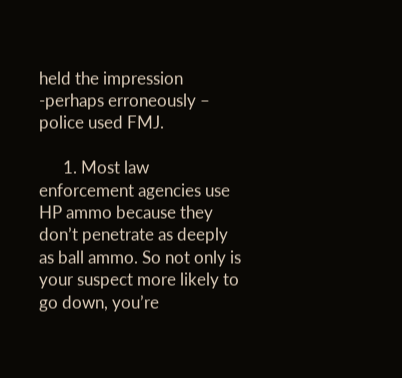held the impression -perhaps erroneously – police used FMJ.

      1. Most law enforcement agencies use HP ammo because they don’t penetrate as deeply as ball ammo. So not only is your suspect more likely to go down, you’re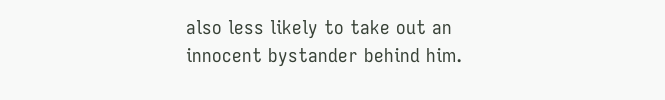also less likely to take out an innocent bystander behind him.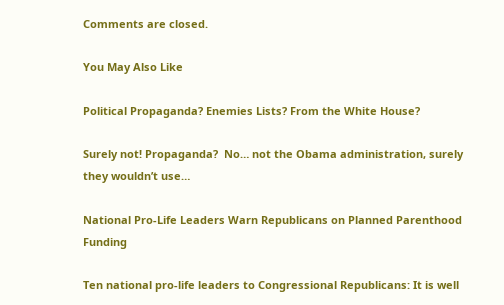Comments are closed.

You May Also Like

Political Propaganda? Enemies Lists? From the White House?

Surely not! Propaganda?  No… not the Obama administration, surely they wouldn’t use…

National Pro-Life Leaders Warn Republicans on Planned Parenthood Funding

Ten national pro-life leaders to Congressional Republicans: It is well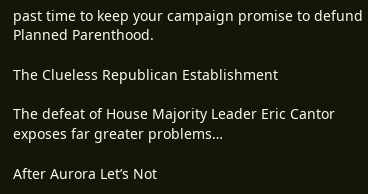past time to keep your campaign promise to defund Planned Parenthood.

The Clueless Republican Establishment

The defeat of House Majority Leader Eric Cantor exposes far greater problems…

After Aurora Let’s Not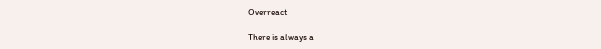Overreact

There is always a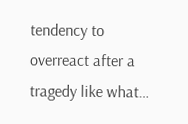tendency to overreact after a tragedy like what…